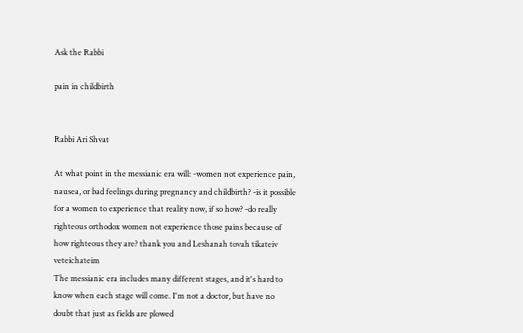Ask the Rabbi

pain in childbirth


Rabbi Ari Shvat

At what point in the messianic era will: -women not experience pain, nausea, or bad feelings during pregnancy and childbirth? -is it possible for a women to experience that reality now, if so how? -do really righteous orthodox women not experience those pains because of how righteous they are? thank you and Leshanah tovah tikateiv veteichateim
The messianic era includes many different stages, and it's hard to know when each stage will come. I'm not a doctor, but have no doubt that just as fields are plowed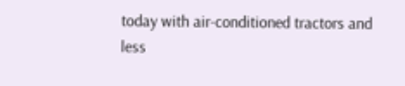today with air-conditioned tractors and less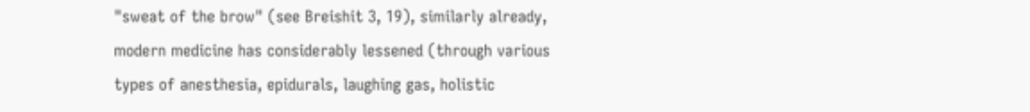"sweat of the brow" (see Breishit 3, 19), similarly already, modern medicine has considerably lessened (through various types of anesthesia, epidurals, laughing gas, holistic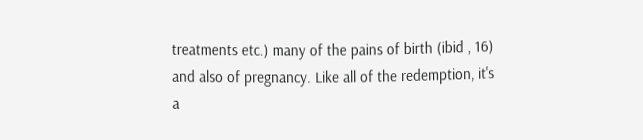treatments etc.) many of the pains of birth (ibid , 16) and also of pregnancy. Like all of the redemption, it's a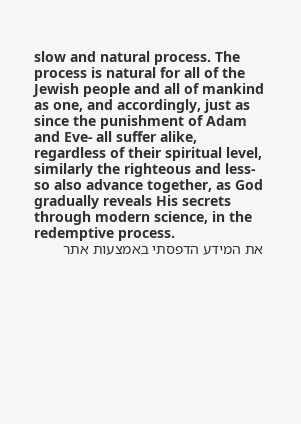slow and natural process. The process is natural for all of the Jewish people and all of mankind as one, and accordingly, just as since the punishment of Adam and Eve- all suffer alike, regardless of their spiritual level, similarly the righteous and less-so also advance together, as God gradually reveals His secrets through modern science, in the redemptive process.
את המידע הדפסתי באמצעות אתר